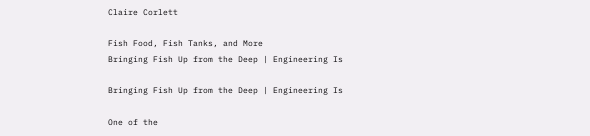Claire Corlett

Fish Food, Fish Tanks, and More
Bringing Fish Up from the Deep | Engineering Is

Bringing Fish Up from the Deep | Engineering Is

One of the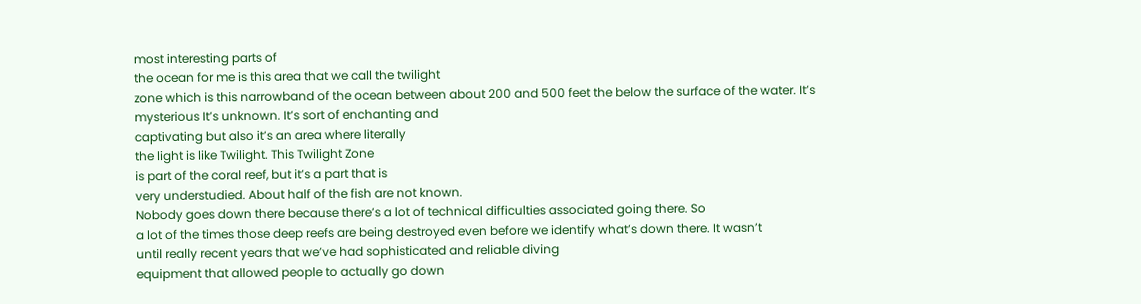most interesting parts of
the ocean for me is this area that we call the twilight
zone which is this narrowband of the ocean between about 200 and 500 feet the below the surface of the water. It’s
mysterious It’s unknown. It’s sort of enchanting and
captivating but also it’s an area where literally
the light is like Twilight. This Twilight Zone
is part of the coral reef, but it’s a part that is
very understudied. About half of the fish are not known.
Nobody goes down there because there’s a lot of technical difficulties associated going there. So
a lot of the times those deep reefs are being destroyed even before we identify what’s down there. It wasn’t
until really recent years that we’ve had sophisticated and reliable diving
equipment that allowed people to actually go down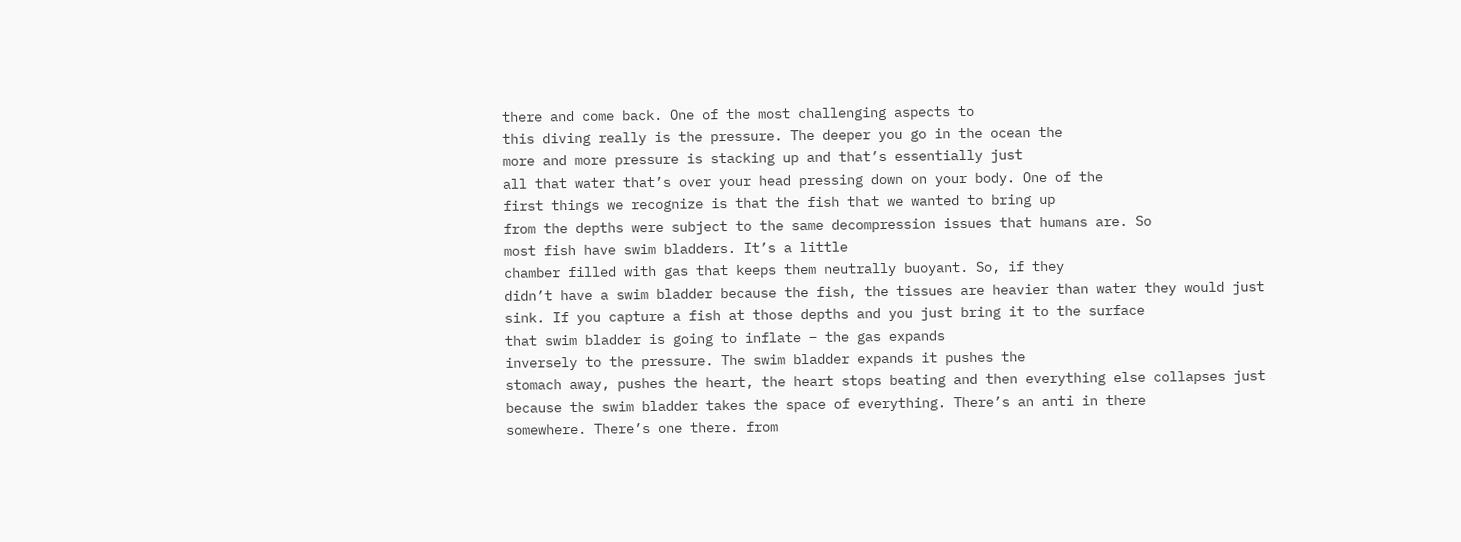there and come back. One of the most challenging aspects to
this diving really is the pressure. The deeper you go in the ocean the
more and more pressure is stacking up and that’s essentially just
all that water that’s over your head pressing down on your body. One of the
first things we recognize is that the fish that we wanted to bring up
from the depths were subject to the same decompression issues that humans are. So
most fish have swim bladders. It’s a little
chamber filled with gas that keeps them neutrally buoyant. So, if they
didn’t have a swim bladder because the fish, the tissues are heavier than water they would just
sink. If you capture a fish at those depths and you just bring it to the surface
that swim bladder is going to inflate – the gas expands
inversely to the pressure. The swim bladder expands it pushes the
stomach away, pushes the heart, the heart stops beating and then everything else collapses just
because the swim bladder takes the space of everything. There’s an anti in there
somewhere. There’s one there. from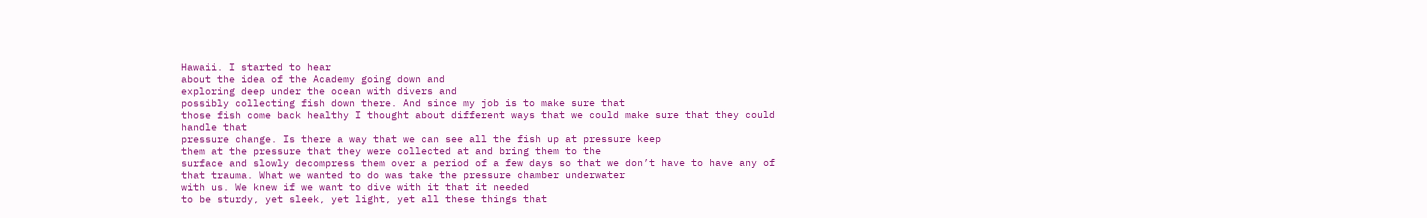Hawaii. I started to hear
about the idea of the Academy going down and
exploring deep under the ocean with divers and
possibly collecting fish down there. And since my job is to make sure that
those fish come back healthy I thought about different ways that we could make sure that they could handle that
pressure change. Is there a way that we can see all the fish up at pressure keep
them at the pressure that they were collected at and bring them to the
surface and slowly decompress them over a period of a few days so that we don’t have to have any of
that trauma. What we wanted to do was take the pressure chamber underwater
with us. We knew if we want to dive with it that it needed
to be sturdy, yet sleek, yet light, yet all these things that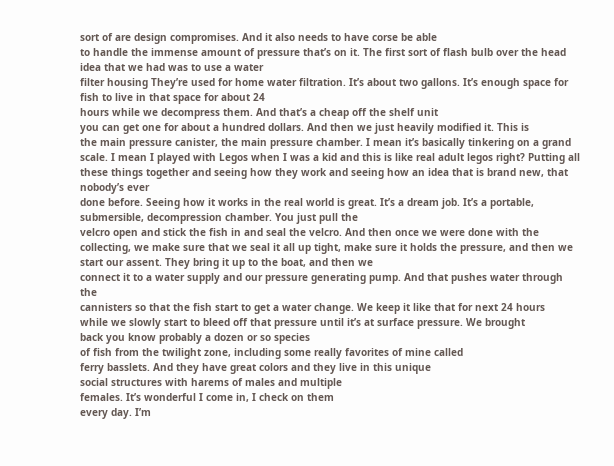sort of are design compromises. And it also needs to have corse be able
to handle the immense amount of pressure that’s on it. The first sort of flash bulb over the head idea that we had was to use a water
filter housing They’re used for home water filtration. It’s about two gallons. It’s enough space for fish to live in that space for about 24
hours while we decompress them. And that’s a cheap off the shelf unit
you can get one for about a hundred dollars. And then we just heavily modified it. This is
the main pressure canister, the main pressure chamber. I mean it’s basically tinkering on a grand
scale. I mean I played with Legos when I was a kid and this is like real adult legos right? Putting all
these things together and seeing how they work and seeing how an idea that is brand new, that nobody’s ever
done before. Seeing how it works in the real world is great. It’s a dream job. It’s a portable, submersible, decompression chamber. You just pull the
velcro open and stick the fish in and seal the velcro. And then once we were done with the
collecting, we make sure that we seal it all up tight, make sure it holds the pressure, and then we
start our assent. They bring it up to the boat, and then we
connect it to a water supply and our pressure generating pump. And that pushes water through the
cannisters so that the fish start to get a water change. We keep it like that for next 24 hours
while we slowly start to bleed off that pressure until it’s at surface pressure. We brought
back you know probably a dozen or so species
of fish from the twilight zone, including some really favorites of mine called
ferry basslets. And they have great colors and they live in this unique
social structures with harems of males and multiple
females. It’s wonderful I come in, I check on them
every day. I’m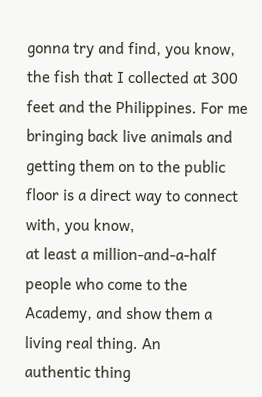gonna try and find, you know, the fish that I collected at 300 feet and the Philippines. For me
bringing back live animals and getting them on to the public floor is a direct way to connect with, you know,
at least a million-and-a-half people who come to the Academy, and show them a living real thing. An
authentic thing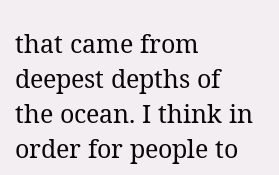that came from deepest depths of
the ocean. I think in order for people to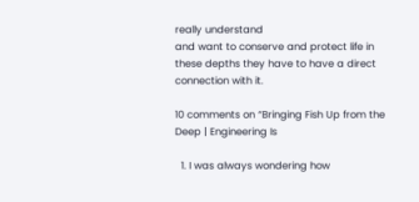really understand
and want to conserve and protect life in these depths they have to have a direct connection with it.

10 comments on “Bringing Fish Up from the Deep | Engineering Is

  1. I was always wondering how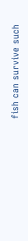fish can survive such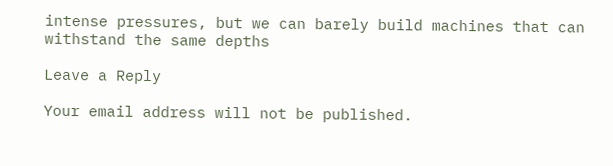intense pressures, but we can barely build machines that can withstand the same depths

Leave a Reply

Your email address will not be published.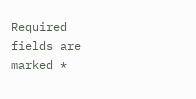Required fields are marked *